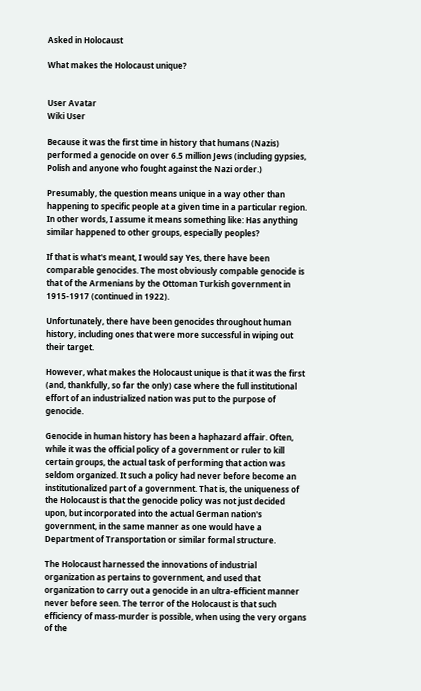Asked in Holocaust

What makes the Holocaust unique?


User Avatar
Wiki User

Because it was the first time in history that humans (Nazis) performed a genocide on over 6.5 million Jews (including gypsies, Polish and anyone who fought against the Nazi order.)

Presumably, the question means unique in a way other than happening to specific people at a given time in a particular region. In other words, I assume it means something like: Has anything similar happened to other groups, especially peoples?

If that is what's meant, I would say Yes, there have been comparable genocides. The most obviously compable genocide is that of the Armenians by the Ottoman Turkish government in 1915-1917 (continued in 1922).

Unfortunately, there have been genocides throughout human history, including ones that were more successful in wiping out their target.

However, what makes the Holocaust unique is that it was the first (and, thankfully, so far the only) case where the full institutional effort of an industrialized nation was put to the purpose of genocide.

Genocide in human history has been a haphazard affair. Often, while it was the official policy of a government or ruler to kill certain groups, the actual task of performing that action was seldom organized. It such a policy had never before become an institutionalized part of a government. That is, the uniqueness of the Holocaust is that the genocide policy was not just decided upon, but incorporated into the actual German nation's government, in the same manner as one would have a Department of Transportation or similar formal structure.

The Holocaust harnessed the innovations of industrial organization as pertains to government, and used that organization to carry out a genocide in an ultra-efficient manner never before seen. The terror of the Holocaust is that such efficiency of mass-murder is possible, when using the very organs of the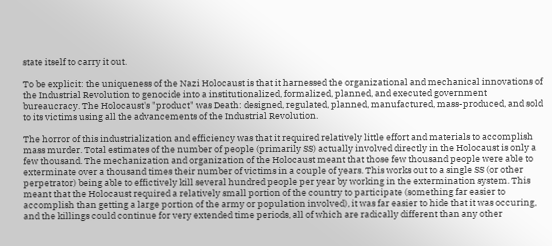state itself to carry it out.

To be explicit: the uniqueness of the Nazi Holocaust is that it harnessed the organizational and mechanical innovations of the Industrial Revolution to genocide into a institutionalized, formalized, planned, and executed government bureaucracy. The Holocaust's "product" was Death: designed, regulated, planned, manufactured, mass-produced, and sold to its victims using all the advancements of the Industrial Revolution.

The horror of this industrialization and efficiency was that it required relatively little effort and materials to accomplish mass murder. Total estimates of the number of people (primarily SS) actually involved directly in the Holocaust is only a few thousand. The mechanization and organization of the Holocaust meant that those few thousand people were able to exterminate over a thousand times their number of victims in a couple of years. This works out to a single SS (or other perpetrator) being able to effictively kill several hundred people per year by working in the extermination system. This meant that the Holocaust required a relatively small portion of the country to participate (something far easier to accomplish than getting a large portion of the army or population involved), it was far easier to hide that it was occuring, and the killings could continue for very extended time periods, all of which are radically different than any other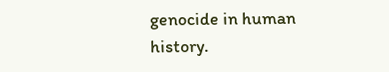genocide in human history.